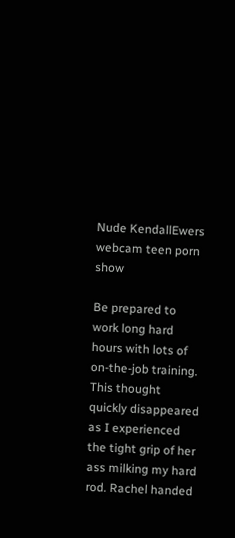Nude KendallEwers webcam teen porn show

Be prepared to work long hard hours with lots of on-the-job training. This thought quickly disappeared as I experienced the tight grip of her ass milking my hard rod. Rachel handed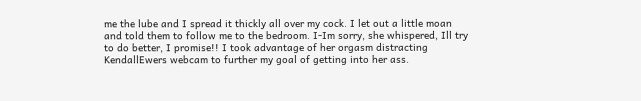me the lube and I spread it thickly all over my cock. I let out a little moan and told them to follow me to the bedroom. I-Im sorry, she whispered, Ill try to do better, I promise!! I took advantage of her orgasm distracting KendallEwers webcam to further my goal of getting into her ass.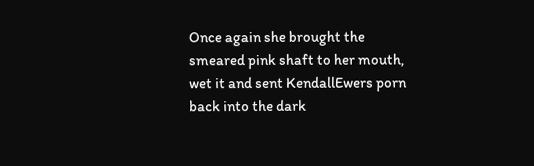Once again she brought the smeared pink shaft to her mouth, wet it and sent KendallEwers porn back into the dark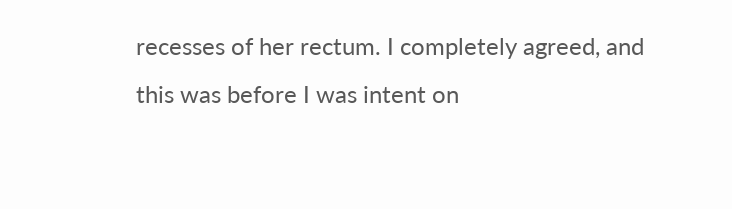recesses of her rectum. I completely agreed, and this was before I was intent on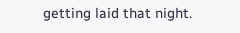getting laid that night.